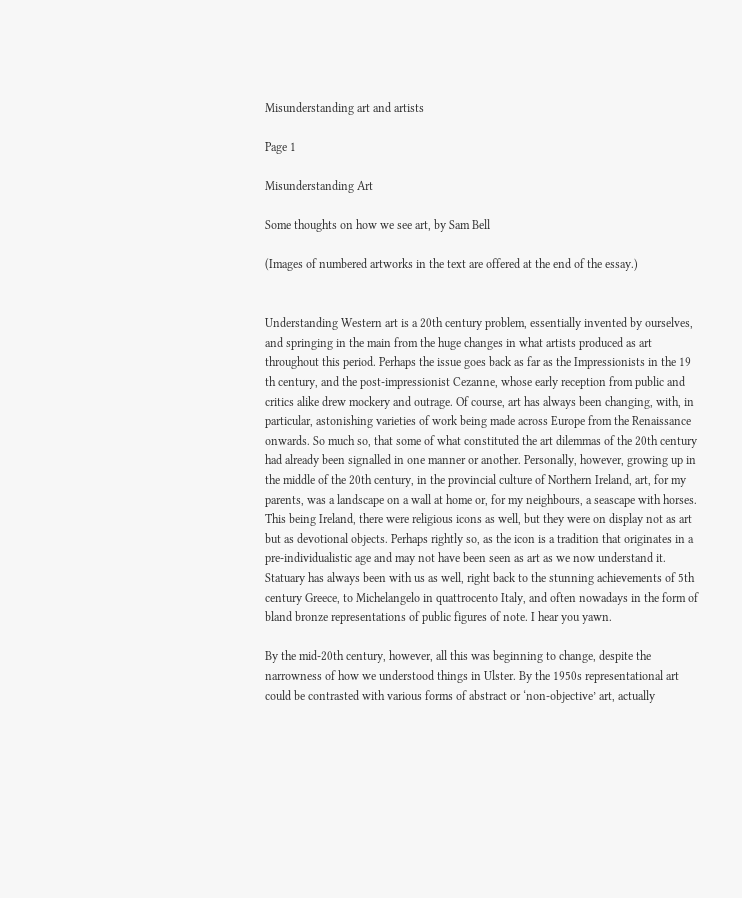Misunderstanding art and artists

Page 1

Misunderstanding Art

Some thoughts on how we see art, by Sam Bell

(Images of numbered artworks in the text are offered at the end of the essay.)


Understanding Western art is a 20th century problem, essentially invented by ourselves, and springing in the main from the huge changes in what artists produced as art throughout this period. Perhaps the issue goes back as far as the Impressionists in the 19 th century, and the post-impressionist Cezanne, whose early reception from public and critics alike drew mockery and outrage. Of course, art has always been changing, with, in particular, astonishing varieties of work being made across Europe from the Renaissance onwards. So much so, that some of what constituted the art dilemmas of the 20th century had already been signalled in one manner or another. Personally, however, growing up in the middle of the 20th century, in the provincial culture of Northern Ireland, art, for my parents, was a landscape on a wall at home or, for my neighbours, a seascape with horses. This being Ireland, there were religious icons as well, but they were on display not as art but as devotional objects. Perhaps rightly so, as the icon is a tradition that originates in a pre-individualistic age and may not have been seen as art as we now understand it. Statuary has always been with us as well, right back to the stunning achievements of 5th century Greece, to Michelangelo in quattrocento Italy, and often nowadays in the form of bland bronze representations of public figures of note. I hear you yawn.

By the mid-20th century, however, all this was beginning to change, despite the narrowness of how we understood things in Ulster. By the 1950s representational art could be contrasted with various forms of abstract or ‘non-objective’ art, actually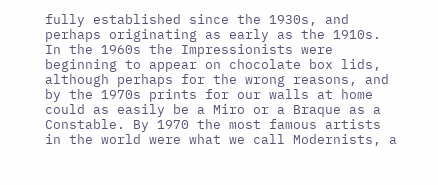fully established since the 1930s, and perhaps originating as early as the 1910s. In the 1960s the Impressionists were beginning to appear on chocolate box lids, although perhaps for the wrong reasons, and by the 1970s prints for our walls at home could as easily be a Miro or a Braque as a Constable. By 1970 the most famous artists in the world were what we call Modernists, a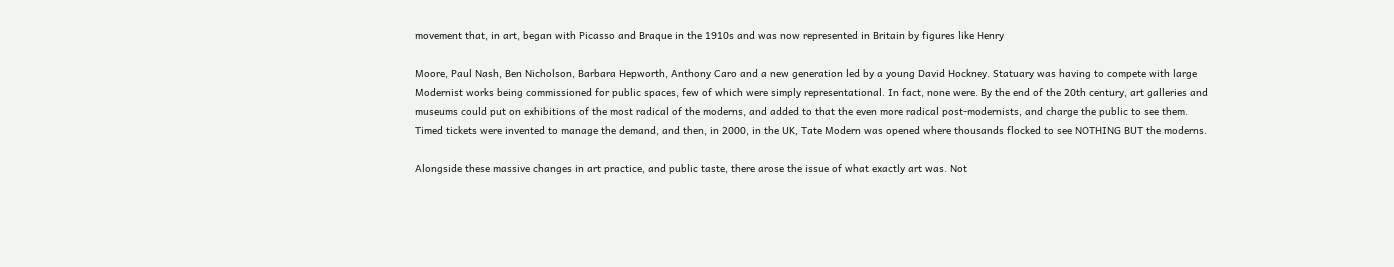movement that, in art, began with Picasso and Braque in the 1910s and was now represented in Britain by figures like Henry

Moore, Paul Nash, Ben Nicholson, Barbara Hepworth, Anthony Caro and a new generation led by a young David Hockney. Statuary was having to compete with large Modernist works being commissioned for public spaces, few of which were simply representational. In fact, none were. By the end of the 20th century, art galleries and museums could put on exhibitions of the most radical of the moderns, and added to that the even more radical post-modernists, and charge the public to see them. Timed tickets were invented to manage the demand, and then, in 2000, in the UK, Tate Modern was opened where thousands flocked to see NOTHING BUT the moderns.

Alongside these massive changes in art practice, and public taste, there arose the issue of what exactly art was. Not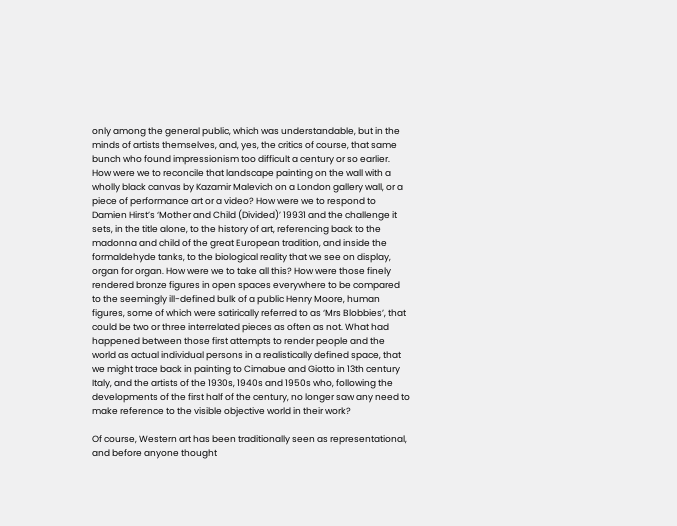only among the general public, which was understandable, but in the minds of artists themselves, and, yes, the critics of course, that same bunch who found impressionism too difficult a century or so earlier. How were we to reconcile that landscape painting on the wall with a wholly black canvas by Kazamir Malevich on a London gallery wall, or a piece of performance art or a video? How were we to respond to Damien Hirst’s ‘Mother and Child (Divided)’ 19931 and the challenge it sets, in the title alone, to the history of art, referencing back to the madonna and child of the great European tradition, and inside the formaldehyde tanks, to the biological reality that we see on display, organ for organ. How were we to take all this? How were those finely rendered bronze figures in open spaces everywhere to be compared to the seemingly ill-defined bulk of a public Henry Moore, human figures, some of which were satirically referred to as ‘Mrs Blobbies’, that could be two or three interrelated pieces as often as not. What had happened between those first attempts to render people and the world as actual individual persons in a realistically defined space, that we might trace back in painting to Cimabue and Giotto in 13th century Italy, and the artists of the 1930s, 1940s and 1950s who, following the developments of the first half of the century, no longer saw any need to make reference to the visible objective world in their work?

Of course, Western art has been traditionally seen as representational, and before anyone thought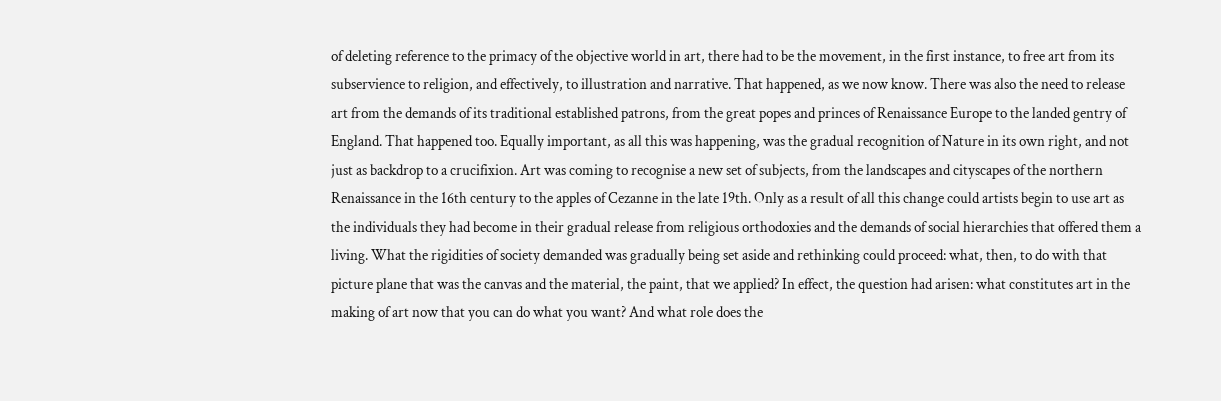of deleting reference to the primacy of the objective world in art, there had to be the movement, in the first instance, to free art from its subservience to religion, and effectively, to illustration and narrative. That happened, as we now know. There was also the need to release art from the demands of its traditional established patrons, from the great popes and princes of Renaissance Europe to the landed gentry of England. That happened too. Equally important, as all this was happening, was the gradual recognition of Nature in its own right, and not just as backdrop to a crucifixion. Art was coming to recognise a new set of subjects, from the landscapes and cityscapes of the northern Renaissance in the 16th century to the apples of Cezanne in the late 19th. Only as a result of all this change could artists begin to use art as the individuals they had become in their gradual release from religious orthodoxies and the demands of social hierarchies that offered them a living. What the rigidities of society demanded was gradually being set aside and rethinking could proceed: what, then, to do with that picture plane that was the canvas and the material, the paint, that we applied? In effect, the question had arisen: what constitutes art in the making of art now that you can do what you want? And what role does the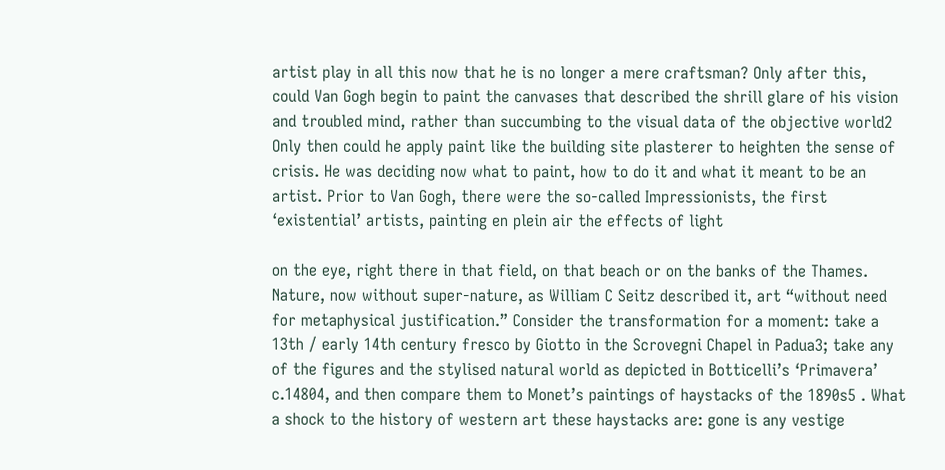artist play in all this now that he is no longer a mere craftsman? Only after this, could Van Gogh begin to paint the canvases that described the shrill glare of his vision and troubled mind, rather than succumbing to the visual data of the objective world2 Only then could he apply paint like the building site plasterer to heighten the sense of crisis. He was deciding now what to paint, how to do it and what it meant to be an artist. Prior to Van Gogh, there were the so-called Impressionists, the first ‘existential’ artists, painting en plein air the effects of light

on the eye, right there in that field, on that beach or on the banks of the Thames. Nature, now without super-nature, as William C Seitz described it, art “without need for metaphysical justification.” Consider the transformation for a moment: take a 13th / early 14th century fresco by Giotto in the Scrovegni Chapel in Padua3; take any of the figures and the stylised natural world as depicted in Botticelli’s ‘Primavera’ c.14804, and then compare them to Monet’s paintings of haystacks of the 1890s5 . What a shock to the history of western art these haystacks are: gone is any vestige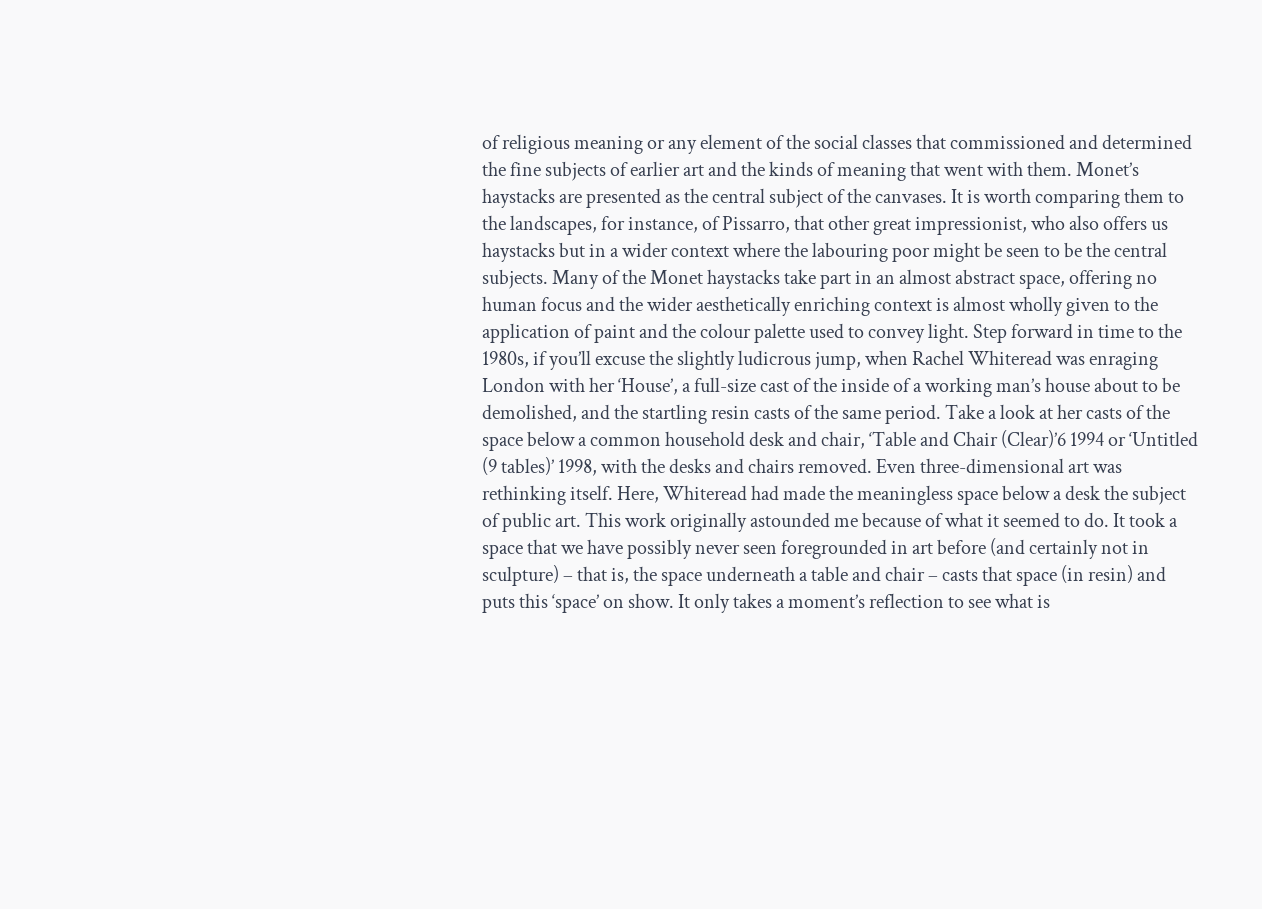of religious meaning or any element of the social classes that commissioned and determined the fine subjects of earlier art and the kinds of meaning that went with them. Monet’s haystacks are presented as the central subject of the canvases. It is worth comparing them to the landscapes, for instance, of Pissarro, that other great impressionist, who also offers us haystacks but in a wider context where the labouring poor might be seen to be the central subjects. Many of the Monet haystacks take part in an almost abstract space, offering no human focus and the wider aesthetically enriching context is almost wholly given to the application of paint and the colour palette used to convey light. Step forward in time to the 1980s, if you’ll excuse the slightly ludicrous jump, when Rachel Whiteread was enraging London with her ‘House’, a full-size cast of the inside of a working man’s house about to be demolished, and the startling resin casts of the same period. Take a look at her casts of the space below a common household desk and chair, ‘Table and Chair (Clear)’6 1994 or ‘Untitled (9 tables)’ 1998, with the desks and chairs removed. Even three-dimensional art was rethinking itself. Here, Whiteread had made the meaningless space below a desk the subject of public art. This work originally astounded me because of what it seemed to do. It took a space that we have possibly never seen foregrounded in art before (and certainly not in sculpture) – that is, the space underneath a table and chair – casts that space (in resin) and puts this ‘space’ on show. It only takes a moment’s reflection to see what is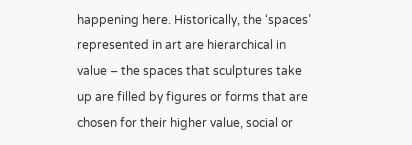happening here. Historically, the ‘spaces’ represented in art are hierarchical in value – the spaces that sculptures take up are filled by figures or forms that are chosen for their higher value, social or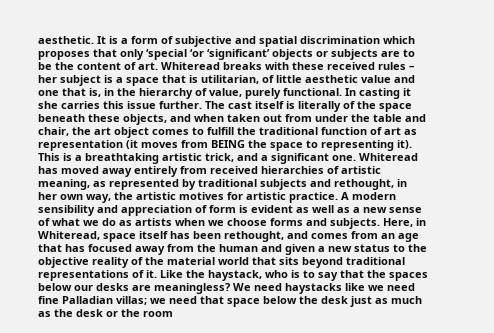aesthetic. It is a form of subjective and spatial discrimination which proposes that only ‘special ‘or ‘significant’ objects or subjects are to be the content of art. Whiteread breaks with these received rules – her subject is a space that is utilitarian, of little aesthetic value and one that is, in the hierarchy of value, purely functional. In casting it she carries this issue further. The cast itself is literally of the space beneath these objects, and when taken out from under the table and chair, the art object comes to fulfill the traditional function of art as representation (it moves from BEING the space to representing it). This is a breathtaking artistic trick, and a significant one. Whiteread has moved away entirely from received hierarchies of artistic meaning, as represented by traditional subjects and rethought, in her own way, the artistic motives for artistic practice. A modern sensibility and appreciation of form is evident as well as a new sense of what we do as artists when we choose forms and subjects. Here, in Whiteread, space itself has been rethought, and comes from an age that has focused away from the human and given a new status to the objective reality of the material world that sits beyond traditional representations of it. Like the haystack, who is to say that the spaces below our desks are meaningless? We need haystacks like we need fine Palladian villas; we need that space below the desk just as much as the desk or the room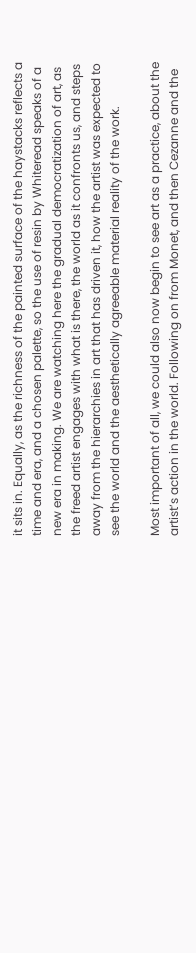it sits in. Equally, as the richness of the painted surface of the haystacks reflects a time and era, and a chosen palette, so the use of resin by Whiteread speaks of a new era in making. We are watching here the gradual democratization of art, as the freed artist engages with what is there, the world as it confronts us, and steps away from the hierarchies in art that has driven it, how the artist was expected to see the world and the aesthetically agreeable material reality of the work.

Most important of all, we could also now begin to see art as a practice, about the artist’s action in the world. Following on from Monet, and then Cezanne and the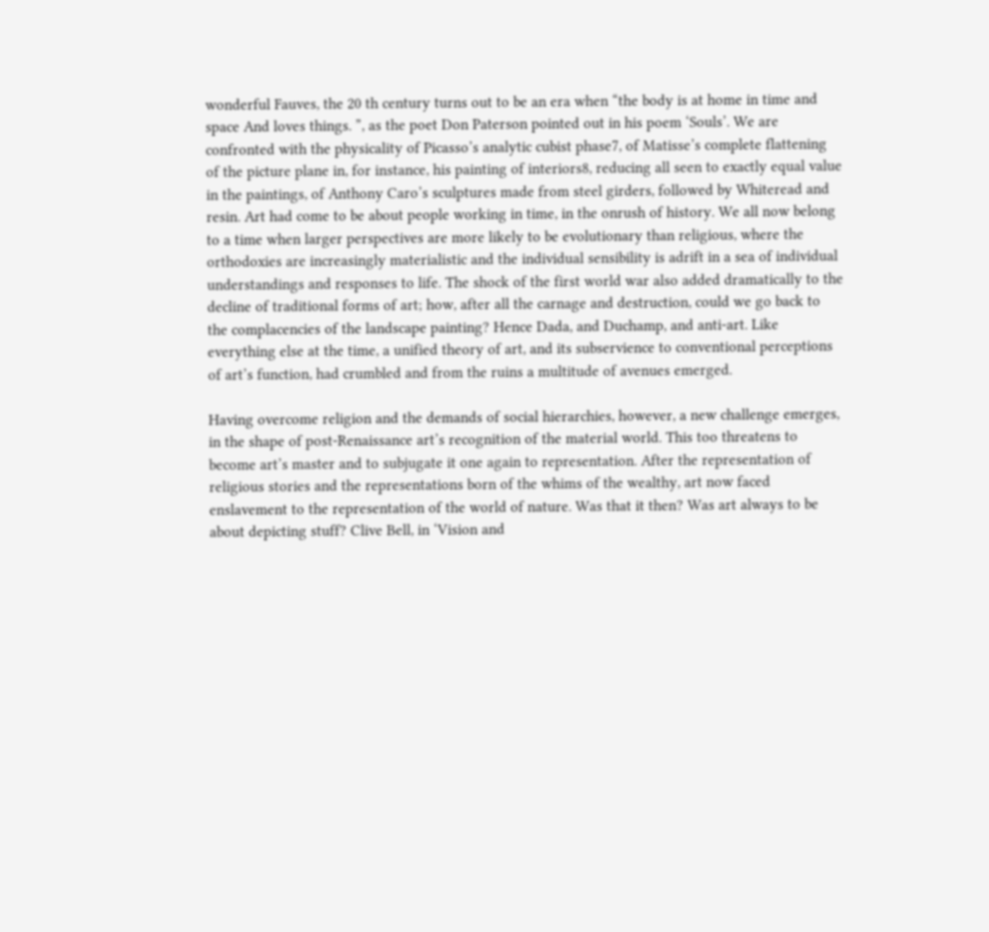wonderful Fauves, the 20 th century turns out to be an era when “the body is at home in time and space And loves things. ”, as the poet Don Paterson pointed out in his poem ‘Souls’. We are confronted with the physicality of Picasso’s analytic cubist phase7, of Matisse’s complete flattening of the picture plane in, for instance, his painting of interiors8, reducing all seen to exactly equal value in the paintings, of Anthony Caro’s sculptures made from steel girders, followed by Whiteread and resin. Art had come to be about people working in time, in the onrush of history. We all now belong to a time when larger perspectives are more likely to be evolutionary than religious, where the orthodoxies are increasingly materialistic and the individual sensibility is adrift in a sea of individual understandings and responses to life. The shock of the first world war also added dramatically to the decline of traditional forms of art; how, after all the carnage and destruction, could we go back to the complacencies of the landscape painting? Hence Dada, and Duchamp, and anti-art. Like everything else at the time, a unified theory of art, and its subservience to conventional perceptions of art’s function, had crumbled and from the ruins a multitude of avenues emerged.

Having overcome religion and the demands of social hierarchies, however, a new challenge emerges, in the shape of post-Renaissance art’s recognition of the material world. This too threatens to become art’s master and to subjugate it one again to representation. After the representation of religious stories and the representations born of the whims of the wealthy, art now faced enslavement to the representation of the world of nature. Was that it then? Was art always to be about depicting stuff? Clive Bell, in ‘Vision and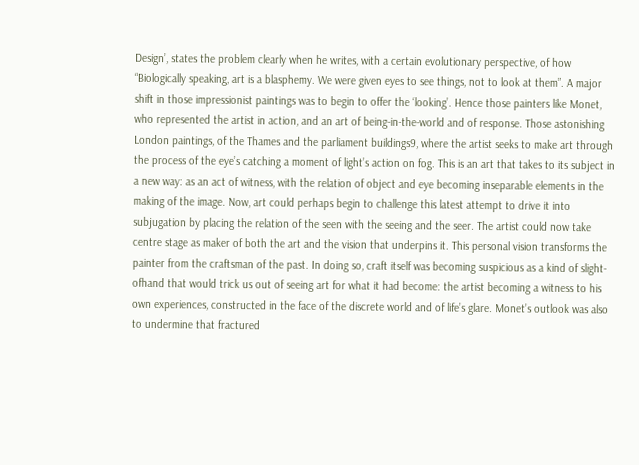Design’, states the problem clearly when he writes, with a certain evolutionary perspective, of how “Biologically speaking, art is a blasphemy. We were given eyes to see things, not to look at them”. A major shift in those impressionist paintings was to begin to offer the ‘looking’. Hence those painters like Monet, who represented the artist in action, and an art of being-in-the-world and of response. Those astonishing London paintings, of the Thames and the parliament buildings9, where the artist seeks to make art through the process of the eye’s catching a moment of light’s action on fog. This is an art that takes to its subject in a new way: as an act of witness, with the relation of object and eye becoming inseparable elements in the making of the image. Now, art could perhaps begin to challenge this latest attempt to drive it into subjugation by placing the relation of the seen with the seeing and the seer. The artist could now take centre stage as maker of both the art and the vision that underpins it. This personal vision transforms the painter from the craftsman of the past. In doing so, craft itself was becoming suspicious as a kind of slight-ofhand that would trick us out of seeing art for what it had become: the artist becoming a witness to his own experiences, constructed in the face of the discrete world and of life’s glare. Monet’s outlook was also to undermine that fractured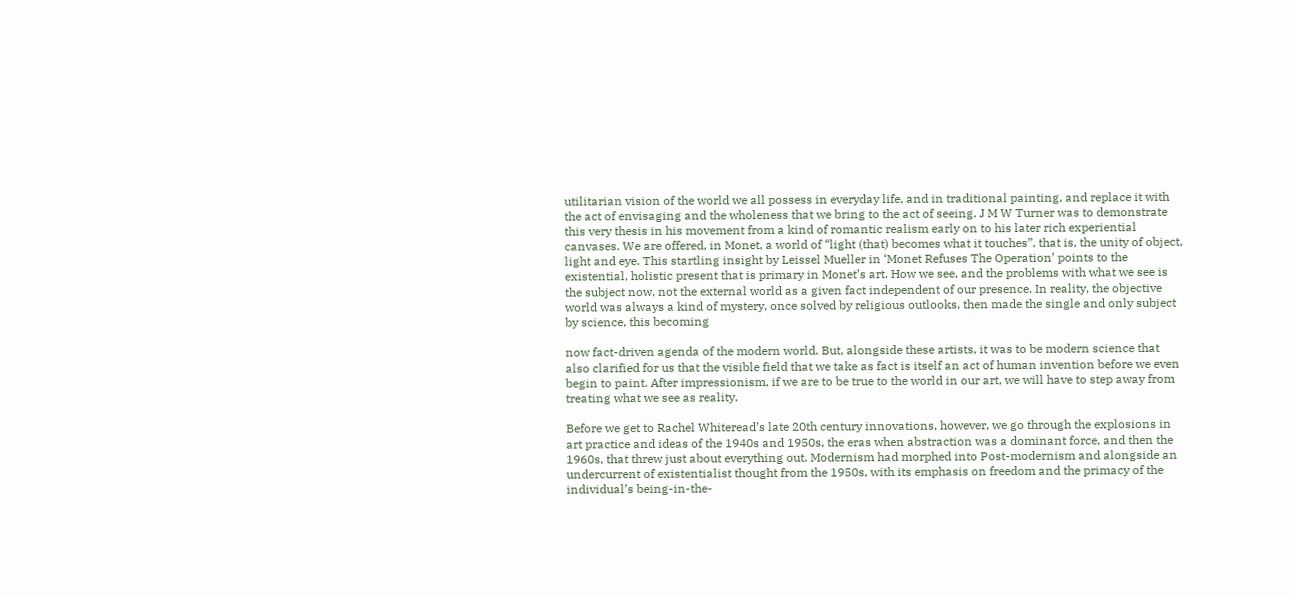utilitarian vision of the world we all possess in everyday life, and in traditional painting, and replace it with the act of envisaging and the wholeness that we bring to the act of seeing. J M W Turner was to demonstrate this very thesis in his movement from a kind of romantic realism early on to his later rich experiential canvases. We are offered, in Monet, a world of “light (that) becomes what it touches”, that is, the unity of object, light and eye. This startling insight by Leissel Mueller in ‘Monet Refuses The Operation’ points to the existential, holistic present that is primary in Monet’s art. How we see, and the problems with what we see is the subject now, not the external world as a given fact independent of our presence. In reality, the objective world was always a kind of mystery, once solved by religious outlooks, then made the single and only subject by science, this becoming

now fact-driven agenda of the modern world. But, alongside these artists, it was to be modern science that also clarified for us that the visible field that we take as fact is itself an act of human invention before we even begin to paint. After impressionism, if we are to be true to the world in our art, we will have to step away from treating what we see as reality.

Before we get to Rachel Whiteread’s late 20th century innovations, however, we go through the explosions in art practice and ideas of the 1940s and 1950s, the eras when abstraction was a dominant force, and then the 1960s, that threw just about everything out. Modernism had morphed into Post-modernism and alongside an undercurrent of existentialist thought from the 1950s, with its emphasis on freedom and the primacy of the individual’s being-in-the-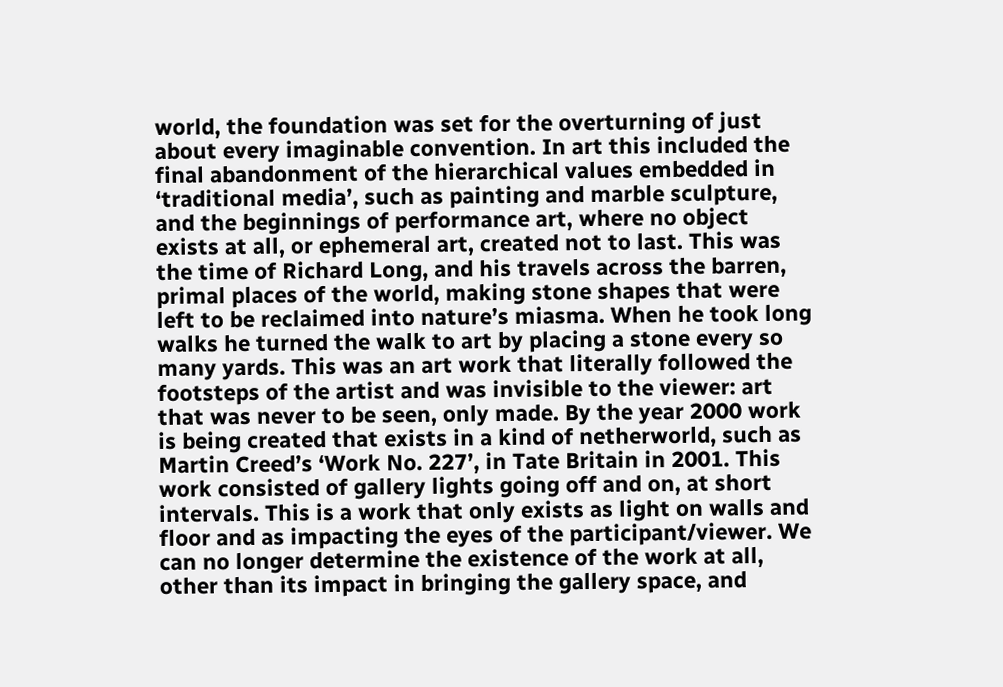world, the foundation was set for the overturning of just about every imaginable convention. In art this included the final abandonment of the hierarchical values embedded in ‘traditional media’, such as painting and marble sculpture, and the beginnings of performance art, where no object exists at all, or ephemeral art, created not to last. This was the time of Richard Long, and his travels across the barren, primal places of the world, making stone shapes that were left to be reclaimed into nature’s miasma. When he took long walks he turned the walk to art by placing a stone every so many yards. This was an art work that literally followed the footsteps of the artist and was invisible to the viewer: art that was never to be seen, only made. By the year 2000 work is being created that exists in a kind of netherworld, such as Martin Creed’s ‘Work No. 227’, in Tate Britain in 2001. This work consisted of gallery lights going off and on, at short intervals. This is a work that only exists as light on walls and floor and as impacting the eyes of the participant/viewer. We can no longer determine the existence of the work at all, other than its impact in bringing the gallery space, and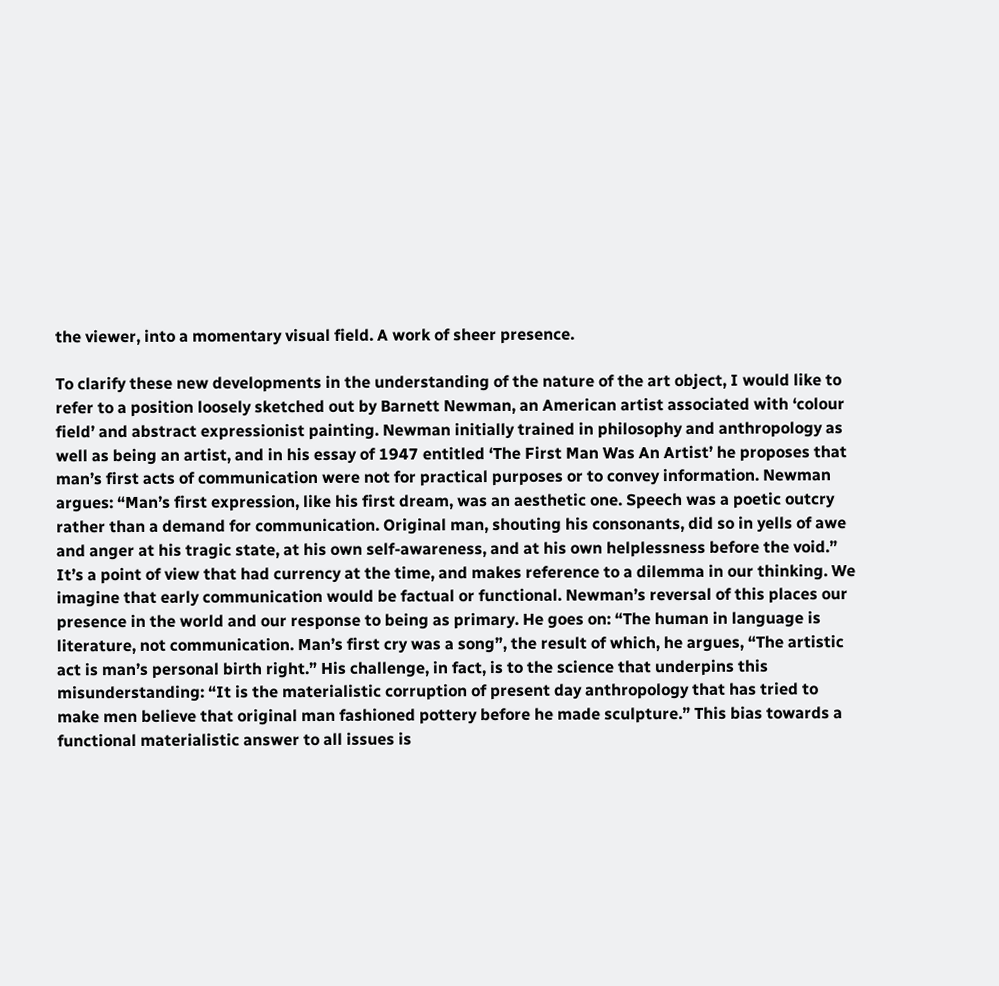the viewer, into a momentary visual field. A work of sheer presence.

To clarify these new developments in the understanding of the nature of the art object, I would like to refer to a position loosely sketched out by Barnett Newman, an American artist associated with ‘colour field’ and abstract expressionist painting. Newman initially trained in philosophy and anthropology as well as being an artist, and in his essay of 1947 entitled ‘The First Man Was An Artist’ he proposes that man’s first acts of communication were not for practical purposes or to convey information. Newman argues: “Man’s first expression, like his first dream, was an aesthetic one. Speech was a poetic outcry rather than a demand for communication. Original man, shouting his consonants, did so in yells of awe and anger at his tragic state, at his own self-awareness, and at his own helplessness before the void.” It’s a point of view that had currency at the time, and makes reference to a dilemma in our thinking. We imagine that early communication would be factual or functional. Newman’s reversal of this places our presence in the world and our response to being as primary. He goes on: “The human in language is literature, not communication. Man’s first cry was a song”, the result of which, he argues, “The artistic act is man’s personal birth right.” His challenge, in fact, is to the science that underpins this misunderstanding: “It is the materialistic corruption of present day anthropology that has tried to make men believe that original man fashioned pottery before he made sculpture.” This bias towards a functional materialistic answer to all issues is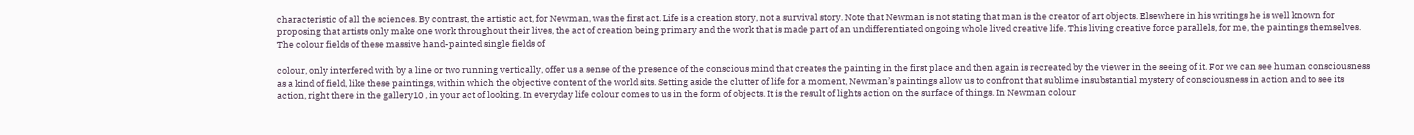characteristic of all the sciences. By contrast, the artistic act, for Newman, was the first act. Life is a creation story, not a survival story. Note that Newman is not stating that man is the creator of art objects. Elsewhere in his writings he is well known for proposing that artists only make one work throughout their lives, the act of creation being primary and the work that is made part of an undifferentiated ongoing whole lived creative life. This living creative force parallels, for me, the paintings themselves. The colour fields of these massive hand-painted single fields of

colour, only interfered with by a line or two running vertically, offer us a sense of the presence of the conscious mind that creates the painting in the first place and then again is recreated by the viewer in the seeing of it. For we can see human consciousness as a kind of field, like these paintings, within which the objective content of the world sits. Setting aside the clutter of life for a moment, Newman’s paintings allow us to confront that sublime insubstantial mystery of consciousness in action and to see its action, right there in the gallery10 , in your act of looking. In everyday life colour comes to us in the form of objects. It is the result of lights action on the surface of things. In Newman colour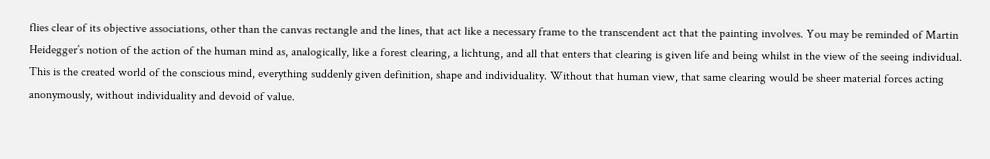flies clear of its objective associations, other than the canvas rectangle and the lines, that act like a necessary frame to the transcendent act that the painting involves. You may be reminded of Martin Heidegger’s notion of the action of the human mind as, analogically, like a forest clearing, a lichtung, and all that enters that clearing is given life and being whilst in the view of the seeing individual. This is the created world of the conscious mind, everything suddenly given definition, shape and individuality. Without that human view, that same clearing would be sheer material forces acting anonymously, without individuality and devoid of value.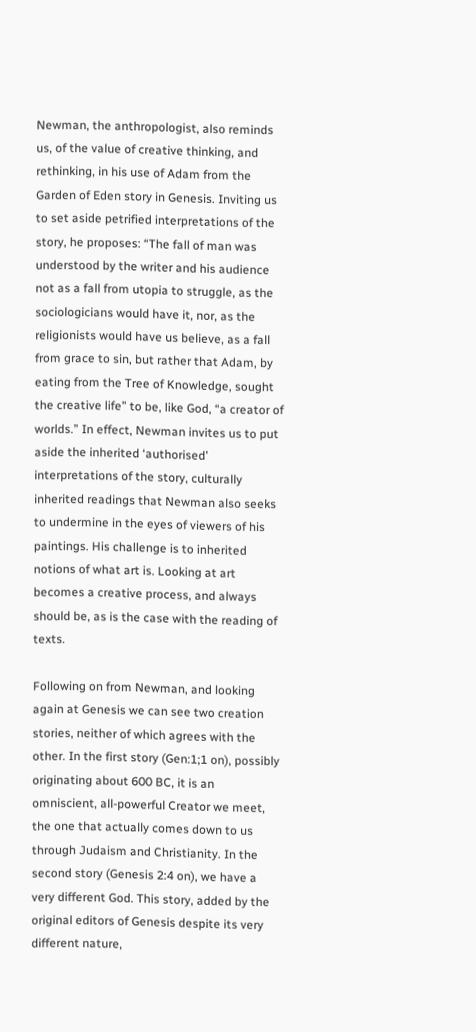Newman, the anthropologist, also reminds us, of the value of creative thinking, and rethinking, in his use of Adam from the Garden of Eden story in Genesis. Inviting us to set aside petrified interpretations of the story, he proposes: “The fall of man was understood by the writer and his audience not as a fall from utopia to struggle, as the sociologicians would have it, nor, as the religionists would have us believe, as a fall from grace to sin, but rather that Adam, by eating from the Tree of Knowledge, sought the creative life” to be, like God, “a creator of worlds.” In effect, Newman invites us to put aside the inherited ‘authorised’ interpretations of the story, culturally inherited readings that Newman also seeks to undermine in the eyes of viewers of his paintings. His challenge is to inherited notions of what art is. Looking at art becomes a creative process, and always should be, as is the case with the reading of texts.

Following on from Newman, and looking again at Genesis we can see two creation stories, neither of which agrees with the other. In the first story (Gen:1;1 on), possibly originating about 600 BC, it is an omniscient, all-powerful Creator we meet, the one that actually comes down to us through Judaism and Christianity. In the second story (Genesis 2:4 on), we have a very different God. This story, added by the original editors of Genesis despite its very different nature,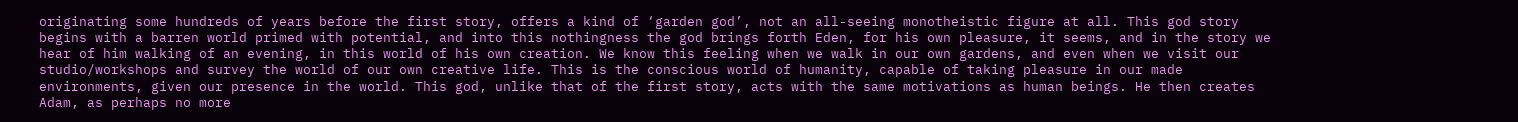originating some hundreds of years before the first story, offers a kind of ‘garden god’, not an all-seeing monotheistic figure at all. This god story begins with a barren world primed with potential, and into this nothingness the god brings forth Eden, for his own pleasure, it seems, and in the story we hear of him walking of an evening, in this world of his own creation. We know this feeling when we walk in our own gardens, and even when we visit our studio/workshops and survey the world of our own creative life. This is the conscious world of humanity, capable of taking pleasure in our made environments, given our presence in the world. This god, unlike that of the first story, acts with the same motivations as human beings. He then creates Adam, as perhaps no more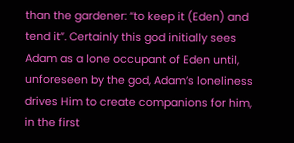than the gardener: “to keep it (Eden) and tend it”. Certainly this god initially sees Adam as a lone occupant of Eden until, unforeseen by the god, Adam’s loneliness drives Him to create companions for him, in the first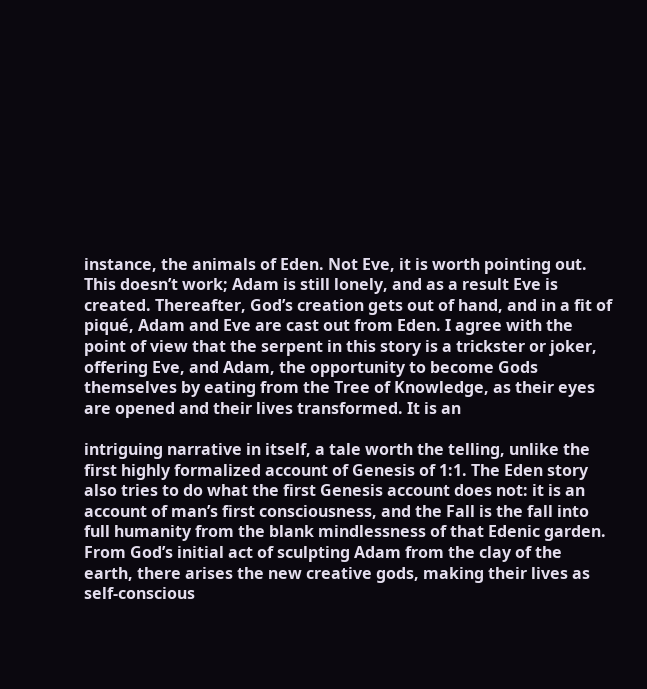instance, the animals of Eden. Not Eve, it is worth pointing out. This doesn’t work; Adam is still lonely, and as a result Eve is created. Thereafter, God’s creation gets out of hand, and in a fit of piqué, Adam and Eve are cast out from Eden. I agree with the point of view that the serpent in this story is a trickster or joker, offering Eve, and Adam, the opportunity to become Gods themselves by eating from the Tree of Knowledge, as their eyes are opened and their lives transformed. It is an

intriguing narrative in itself, a tale worth the telling, unlike the first highly formalized account of Genesis of 1:1. The Eden story also tries to do what the first Genesis account does not: it is an account of man’s first consciousness, and the Fall is the fall into full humanity from the blank mindlessness of that Edenic garden. From God’s initial act of sculpting Adam from the clay of the earth, there arises the new creative gods, making their lives as self-conscious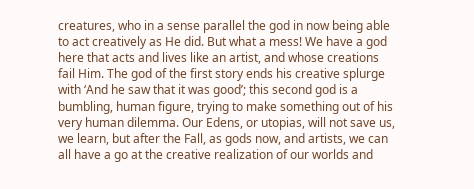creatures, who in a sense parallel the god in now being able to act creatively as He did. But what a mess! We have a god here that acts and lives like an artist, and whose creations fail Him. The god of the first story ends his creative splurge with ‘And he saw that it was good’; this second god is a bumbling, human figure, trying to make something out of his very human dilemma. Our Edens, or utopias, will not save us, we learn, but after the Fall, as gods now, and artists, we can all have a go at the creative realization of our worlds and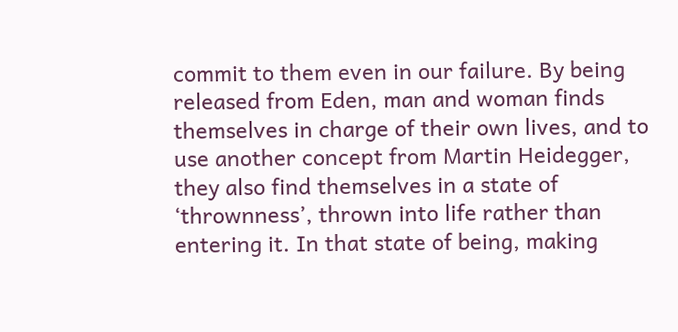commit to them even in our failure. By being released from Eden, man and woman finds themselves in charge of their own lives, and to use another concept from Martin Heidegger, they also find themselves in a state of ‘thrownness’, thrown into life rather than entering it. In that state of being, making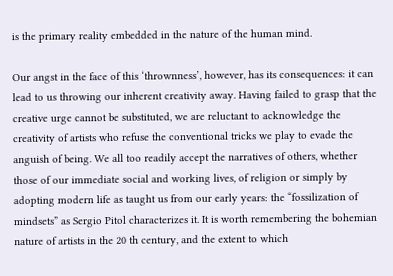is the primary reality embedded in the nature of the human mind.

Our angst in the face of this ‘thrownness’, however, has its consequences: it can lead to us throwing our inherent creativity away. Having failed to grasp that the creative urge cannot be substituted, we are reluctant to acknowledge the creativity of artists who refuse the conventional tricks we play to evade the anguish of being. We all too readily accept the narratives of others, whether those of our immediate social and working lives, of religion or simply by adopting modern life as taught us from our early years: the “fossilization of mindsets” as Sergio Pitol characterizes it. It is worth remembering the bohemian nature of artists in the 20 th century, and the extent to which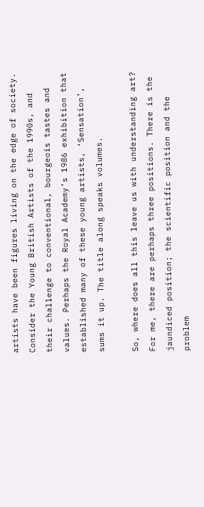artists have been figures living on the edge of society. Consider the Young British Artists of the 1990s, and their challenge to conventional, bourgeois tastes and values. Perhaps the Royal Academy’s 1986 exhibition that established many of these young artists, ‘Sensation’, sums it up. The title along speaks volumes.

So, where does all this leave us with understanding art? For me, there are perhaps three positions. There is the jaundiced position; the scientific position and the problem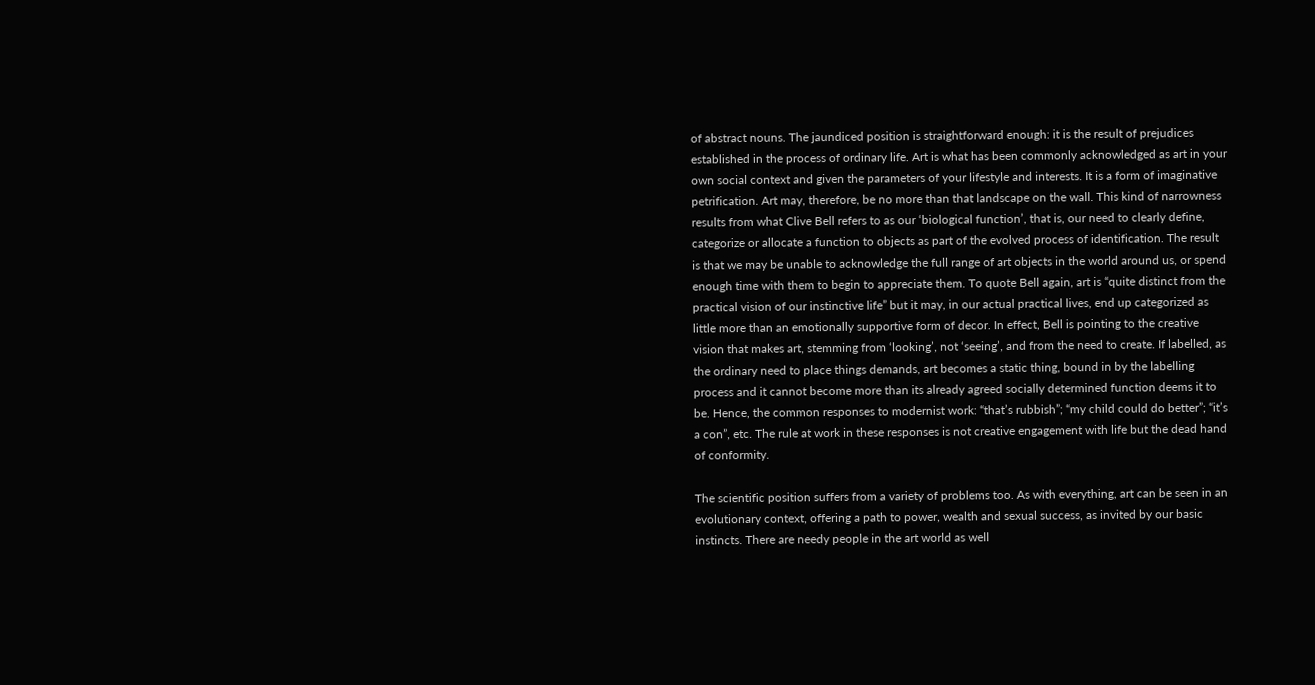of abstract nouns. The jaundiced position is straightforward enough: it is the result of prejudices established in the process of ordinary life. Art is what has been commonly acknowledged as art in your own social context and given the parameters of your lifestyle and interests. It is a form of imaginative petrification. Art may, therefore, be no more than that landscape on the wall. This kind of narrowness results from what Clive Bell refers to as our ‘biological function’, that is, our need to clearly define, categorize or allocate a function to objects as part of the evolved process of identification. The result is that we may be unable to acknowledge the full range of art objects in the world around us, or spend enough time with them to begin to appreciate them. To quote Bell again, art is “quite distinct from the practical vision of our instinctive life” but it may, in our actual practical lives, end up categorized as little more than an emotionally supportive form of decor. In effect, Bell is pointing to the creative vision that makes art, stemming from ‘looking’, not ‘seeing’, and from the need to create. If labelled, as the ordinary need to place things demands, art becomes a static thing, bound in by the labelling process and it cannot become more than its already agreed socially determined function deems it to be. Hence, the common responses to modernist work: “that’s rubbish”; “my child could do better”; “it’s a con”, etc. The rule at work in these responses is not creative engagement with life but the dead hand of conformity.

The scientific position suffers from a variety of problems too. As with everything, art can be seen in an evolutionary context, offering a path to power, wealth and sexual success, as invited by our basic instincts. There are needy people in the art world as well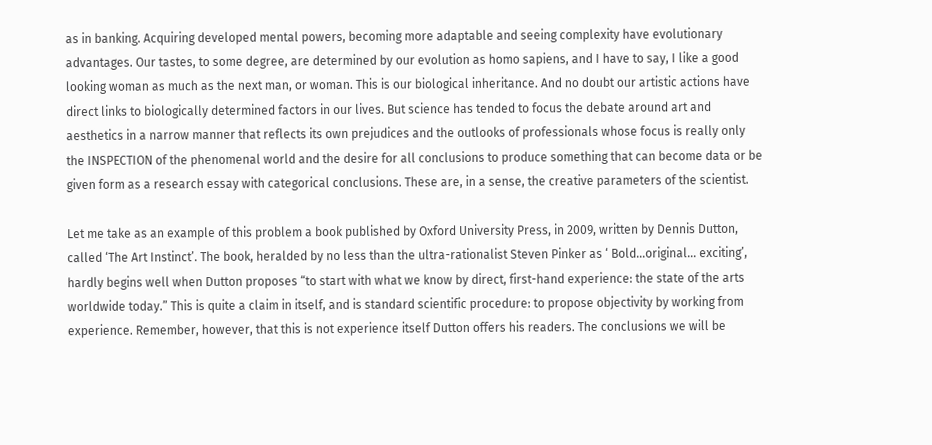as in banking. Acquiring developed mental powers, becoming more adaptable and seeing complexity have evolutionary advantages. Our tastes, to some degree, are determined by our evolution as homo sapiens, and I have to say, I like a good looking woman as much as the next man, or woman. This is our biological inheritance. And no doubt our artistic actions have direct links to biologically determined factors in our lives. But science has tended to focus the debate around art and aesthetics in a narrow manner that reflects its own prejudices and the outlooks of professionals whose focus is really only the INSPECTION of the phenomenal world and the desire for all conclusions to produce something that can become data or be given form as a research essay with categorical conclusions. These are, in a sense, the creative parameters of the scientist.

Let me take as an example of this problem a book published by Oxford University Press, in 2009, written by Dennis Dutton, called ‘The Art Instinct’. The book, heralded by no less than the ultra-rationalist Steven Pinker as ‘ Bold...original... exciting’, hardly begins well when Dutton proposes “to start with what we know by direct, first-hand experience: the state of the arts worldwide today.” This is quite a claim in itself, and is standard scientific procedure: to propose objectivity by working from experience. Remember, however, that this is not experience itself Dutton offers his readers. The conclusions we will be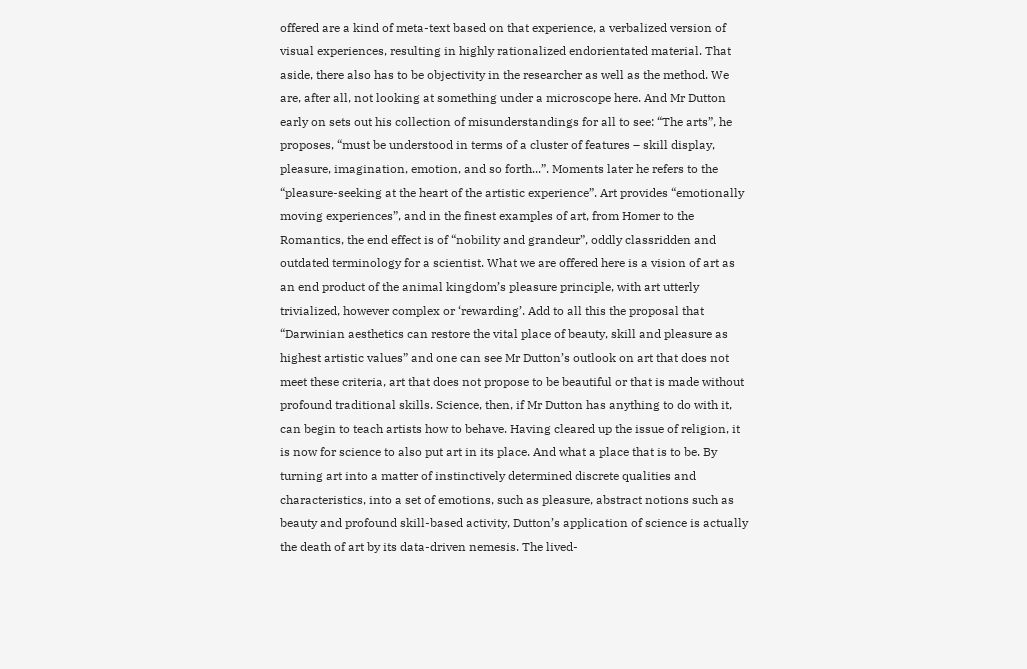offered are a kind of meta-text based on that experience, a verbalized version of visual experiences, resulting in highly rationalized endorientated material. That aside, there also has to be objectivity in the researcher as well as the method. We are, after all, not looking at something under a microscope here. And Mr Dutton early on sets out his collection of misunderstandings for all to see: “The arts”, he proposes, “must be understood in terms of a cluster of features – skill display, pleasure, imagination, emotion, and so forth...”. Moments later he refers to the “pleasure-seeking at the heart of the artistic experience”. Art provides “emotionally moving experiences”, and in the finest examples of art, from Homer to the Romantics, the end effect is of “nobility and grandeur”, oddly classridden and outdated terminology for a scientist. What we are offered here is a vision of art as an end product of the animal kingdom’s pleasure principle, with art utterly trivialized, however complex or ‘rewarding’. Add to all this the proposal that “Darwinian aesthetics can restore the vital place of beauty, skill and pleasure as highest artistic values” and one can see Mr Dutton’s outlook on art that does not meet these criteria, art that does not propose to be beautiful or that is made without profound traditional skills. Science, then, if Mr Dutton has anything to do with it, can begin to teach artists how to behave. Having cleared up the issue of religion, it is now for science to also put art in its place. And what a place that is to be. By turning art into a matter of instinctively determined discrete qualities and characteristics, into a set of emotions, such as pleasure, abstract notions such as beauty and profound skill-based activity, Dutton’s application of science is actually the death of art by its data-driven nemesis. The lived-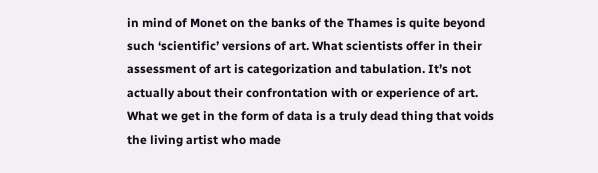in mind of Monet on the banks of the Thames is quite beyond such ‘scientific’ versions of art. What scientists offer in their assessment of art is categorization and tabulation. It’s not actually about their confrontation with or experience of art. What we get in the form of data is a truly dead thing that voids the living artist who made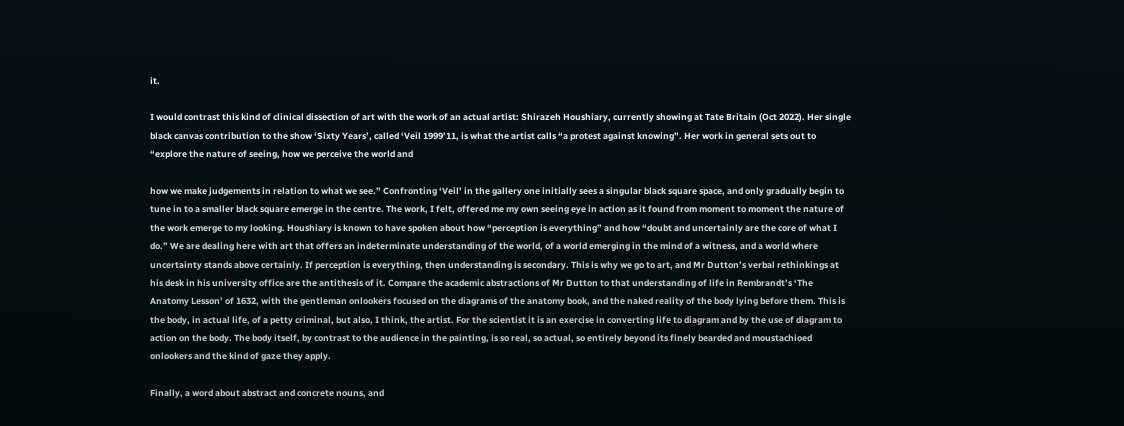it.

I would contrast this kind of clinical dissection of art with the work of an actual artist: Shirazeh Houshiary, currently showing at Tate Britain (Oct 2022). Her single black canvas contribution to the show ‘Sixty Years’, called ‘Veil 1999’11, is what the artist calls “a protest against knowing”. Her work in general sets out to “explore the nature of seeing, how we perceive the world and

how we make judgements in relation to what we see.” Confronting ‘Veil’ in the gallery one initially sees a singular black square space, and only gradually begin to tune in to a smaller black square emerge in the centre. The work, I felt, offered me my own seeing eye in action as it found from moment to moment the nature of the work emerge to my looking. Houshiary is known to have spoken about how “perception is everything” and how “doubt and uncertainly are the core of what I do.” We are dealing here with art that offers an indeterminate understanding of the world, of a world emerging in the mind of a witness, and a world where uncertainty stands above certainly. If perception is everything, then understanding is secondary. This is why we go to art, and Mr Dutton’s verbal rethinkings at his desk in his university office are the antithesis of it. Compare the academic abstractions of Mr Dutton to that understanding of life in Rembrandt’s ‘The Anatomy Lesson’ of 1632, with the gentleman onlookers focused on the diagrams of the anatomy book, and the naked reality of the body lying before them. This is the body, in actual life, of a petty criminal, but also, I think, the artist. For the scientist it is an exercise in converting life to diagram and by the use of diagram to action on the body. The body itself, by contrast to the audience in the painting, is so real, so actual, so entirely beyond its finely bearded and moustachioed onlookers and the kind of gaze they apply.

Finally, a word about abstract and concrete nouns, and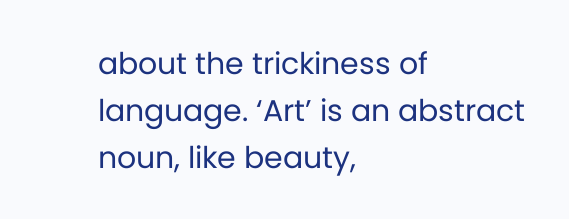about the trickiness of language. ‘Art’ is an abstract noun, like beauty,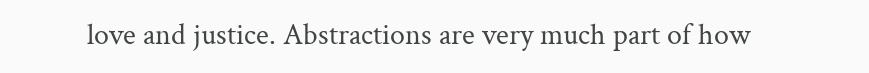love and justice. Abstractions are very much part of how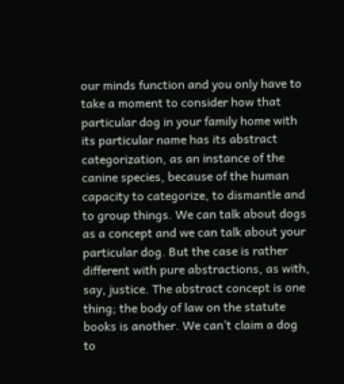our minds function and you only have to take a moment to consider how that particular dog in your family home with its particular name has its abstract categorization, as an instance of the canine species, because of the human capacity to categorize, to dismantle and to group things. We can talk about dogs as a concept and we can talk about your particular dog. But the case is rather different with pure abstractions, as with, say, justice. The abstract concept is one thing; the body of law on the statute books is another. We can’t claim a dog to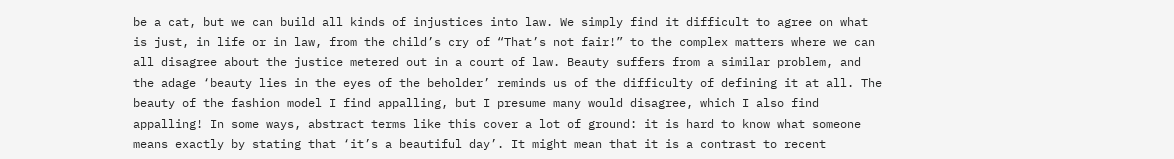be a cat, but we can build all kinds of injustices into law. We simply find it difficult to agree on what is just, in life or in law, from the child’s cry of “That’s not fair!” to the complex matters where we can all disagree about the justice metered out in a court of law. Beauty suffers from a similar problem, and the adage ‘beauty lies in the eyes of the beholder’ reminds us of the difficulty of defining it at all. The beauty of the fashion model I find appalling, but I presume many would disagree, which I also find appalling! In some ways, abstract terms like this cover a lot of ground: it is hard to know what someone means exactly by stating that ‘it’s a beautiful day’. It might mean that it is a contrast to recent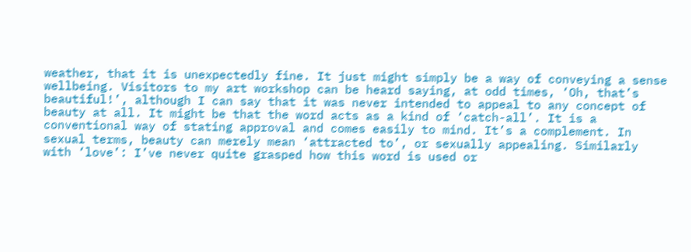weather, that it is unexpectedly fine. It just might simply be a way of conveying a sense wellbeing. Visitors to my art workshop can be heard saying, at odd times, ‘Oh, that’s beautiful!’, although I can say that it was never intended to appeal to any concept of beauty at all. It might be that the word acts as a kind of ‘catch-all’. It is a conventional way of stating approval and comes easily to mind. It’s a complement. In sexual terms, beauty can merely mean ‘attracted to’, or sexually appealing. Similarly with ‘love’: I’ve never quite grasped how this word is used or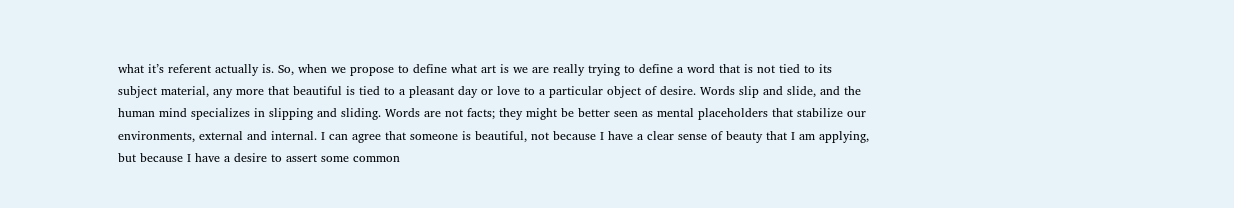what it’s referent actually is. So, when we propose to define what art is we are really trying to define a word that is not tied to its subject material, any more that beautiful is tied to a pleasant day or love to a particular object of desire. Words slip and slide, and the human mind specializes in slipping and sliding. Words are not facts; they might be better seen as mental placeholders that stabilize our environments, external and internal. I can agree that someone is beautiful, not because I have a clear sense of beauty that I am applying, but because I have a desire to assert some common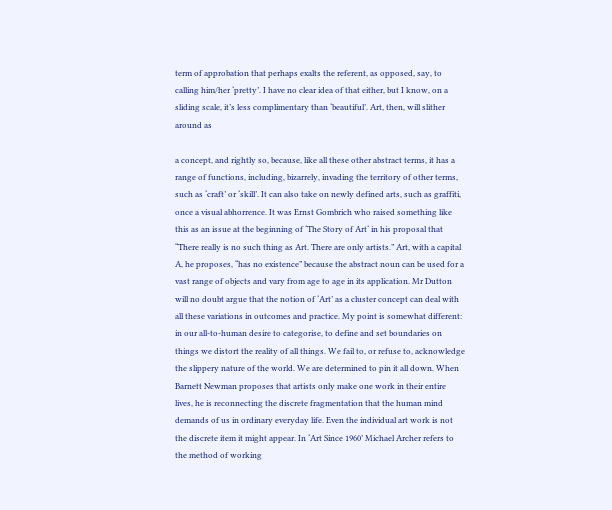term of approbation that perhaps exalts the referent, as opposed, say, to calling him/her ‘pretty’. I have no clear idea of that either, but I know, on a sliding scale, it’s less complimentary than ‘beautiful’. Art, then, will slither around as

a concept, and rightly so, because, like all these other abstract terms, it has a range of functions, including, bizarrely, invading the territory of other terms, such as ‘craft’ or ‘skill’. It can also take on newly defined arts, such as graffiti, once a visual abhorrence. It was Ernst Gombrich who raised something like this as an issue at the beginning of ‘The Story of Art‘ in his proposal that “There really is no such thing as Art. There are only artists.” Art, with a capital A, he proposes, “has no existence” because the abstract noun can be used for a vast range of objects and vary from age to age in its application. Mr Dutton will no doubt argue that the notion of ‘Art’ as a cluster concept can deal with all these variations in outcomes and practice. My point is somewhat different: in our all-to-human desire to categorise, to define and set boundaries on things we distort the reality of all things. We fail to, or refuse to, acknowledge the slippery nature of the world. We are determined to pin it all down. When Barnett Newman proposes that artists only make one work in their entire lives, he is reconnecting the discrete fragmentation that the human mind demands of us in ordinary everyday life. Even the individual art work is not the discrete item it might appear. In ‘Art Since 1960’ Michael Archer refers to the method of working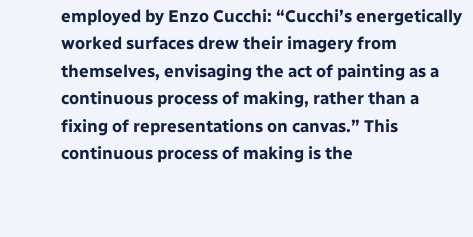employed by Enzo Cucchi: “Cucchi’s energetically worked surfaces drew their imagery from themselves, envisaging the act of painting as a continuous process of making, rather than a fixing of representations on canvas.” This continuous process of making is the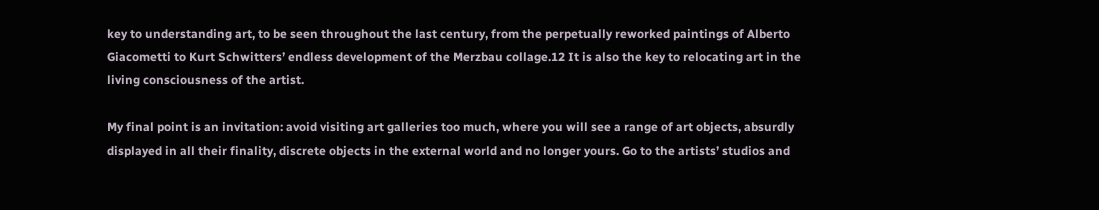key to understanding art, to be seen throughout the last century, from the perpetually reworked paintings of Alberto Giacometti to Kurt Schwitters’ endless development of the Merzbau collage.12 It is also the key to relocating art in the living consciousness of the artist.

My final point is an invitation: avoid visiting art galleries too much, where you will see a range of art objects, absurdly displayed in all their finality, discrete objects in the external world and no longer yours. Go to the artists’ studios and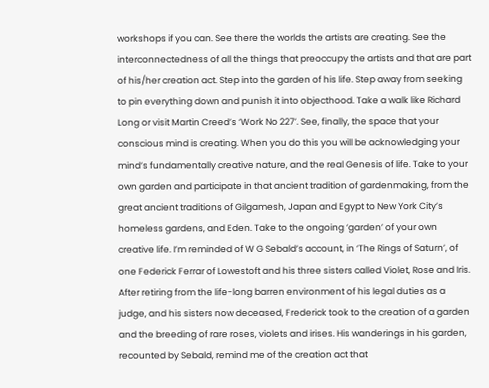workshops if you can. See there the worlds the artists are creating. See the interconnectedness of all the things that preoccupy the artists and that are part of his/her creation act. Step into the garden of his life. Step away from seeking to pin everything down and punish it into objecthood. Take a walk like Richard Long or visit Martin Creed’s ‘Work No 227’. See, finally, the space that your conscious mind is creating. When you do this you will be acknowledging your mind’s fundamentally creative nature, and the real Genesis of life. Take to your own garden and participate in that ancient tradition of gardenmaking, from the great ancient traditions of Gilgamesh, Japan and Egypt to New York City’s homeless gardens, and Eden. Take to the ongoing ‘garden’ of your own creative life. I’m reminded of W G Sebald’s account, in ‘The Rings of Saturn’, of one Federick Ferrar of Lowestoft and his three sisters called Violet, Rose and Iris. After retiring from the life-long barren environment of his legal duties as a judge, and his sisters now deceased, Frederick took to the creation of a garden and the breeding of rare roses, violets and irises. His wanderings in his garden, recounted by Sebald, remind me of the creation act that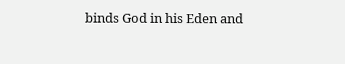binds God in his Eden and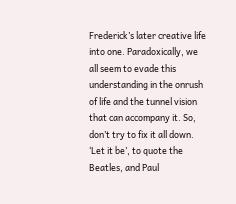Frederick’s later creative life into one. Paradoxically, we all seem to evade this understanding in the onrush of life and the tunnel vision that can accompany it. So, don’t try to fix it all down. ‘Let it be’, to quote the Beatles, and Paul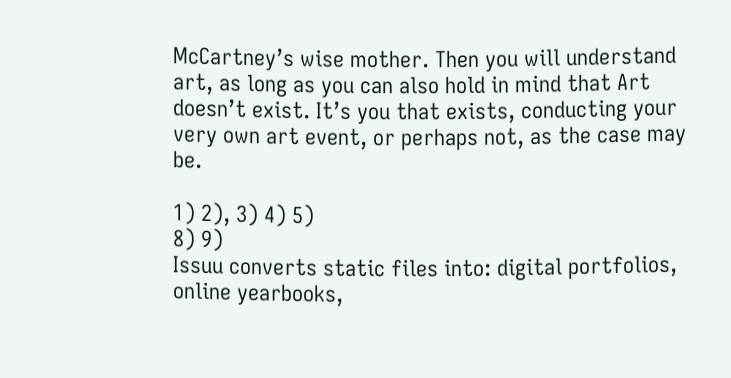McCartney’s wise mother. Then you will understand art, as long as you can also hold in mind that Art doesn’t exist. It’s you that exists, conducting your very own art event, or perhaps not, as the case may be.

1) 2), 3) 4) 5)
8) 9)
Issuu converts static files into: digital portfolios, online yearbooks,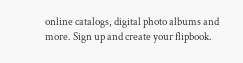online catalogs, digital photo albums and more. Sign up and create your flipbook.